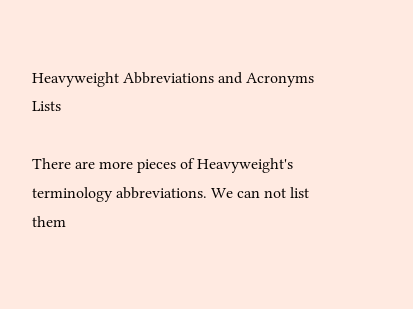Heavyweight Abbreviations and Acronyms Lists

There are more pieces of Heavyweight's terminology abbreviations. We can not list them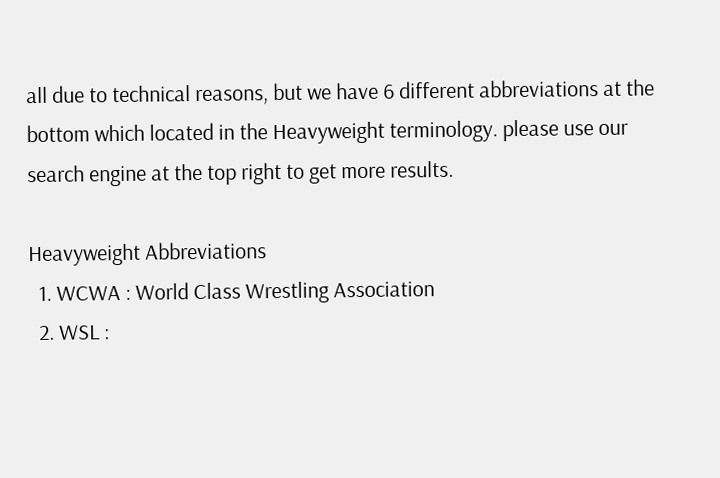all due to technical reasons, but we have 6 different abbreviations at the bottom which located in the Heavyweight terminology. please use our search engine at the top right to get more results.

Heavyweight Abbreviations
  1. WCWA : World Class Wrestling Association
  2. WSL :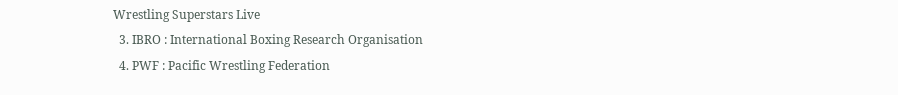Wrestling Superstars Live
  3. IBRO : International Boxing Research Organisation
  4. PWF : Pacific Wrestling Federation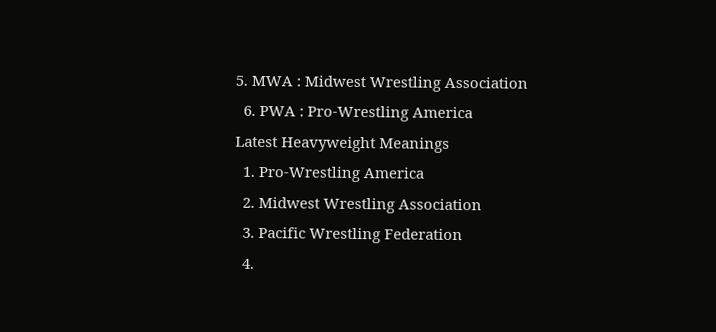5. MWA : Midwest Wrestling Association
  6. PWA : Pro-Wrestling America
Latest Heavyweight Meanings
  1. Pro-Wrestling America
  2. Midwest Wrestling Association
  3. Pacific Wrestling Federation
  4.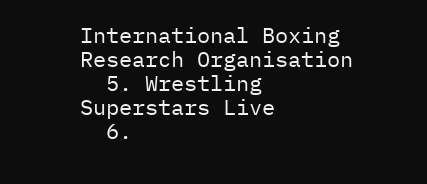International Boxing Research Organisation
  5. Wrestling Superstars Live
  6.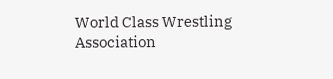World Class Wrestling Association